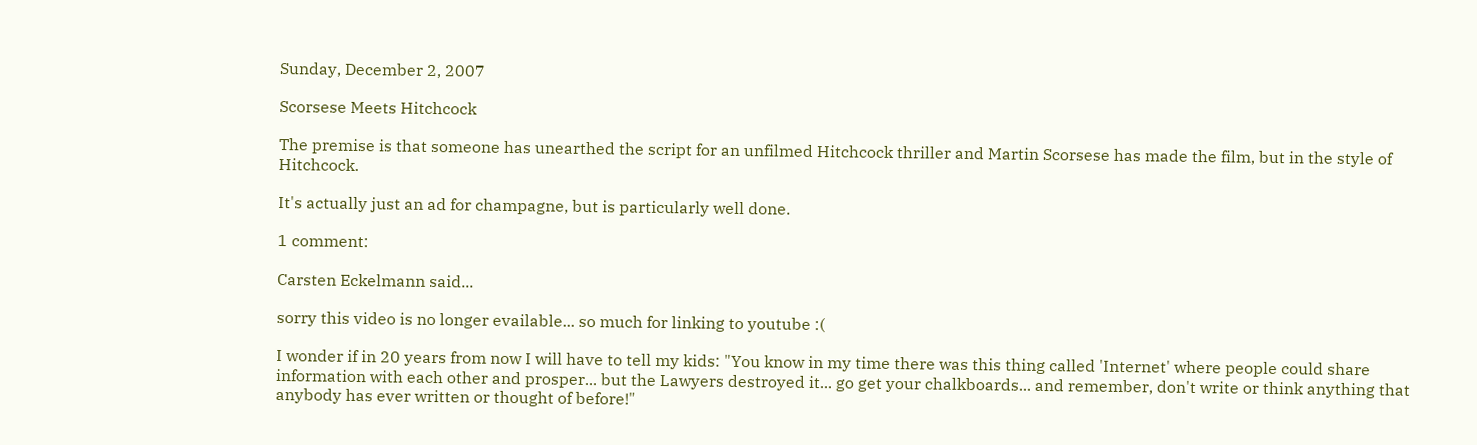Sunday, December 2, 2007

Scorsese Meets Hitchcock

The premise is that someone has unearthed the script for an unfilmed Hitchcock thriller and Martin Scorsese has made the film, but in the style of Hitchcock.

It's actually just an ad for champagne, but is particularly well done.

1 comment:

Carsten Eckelmann said...

sorry this video is no longer evailable... so much for linking to youtube :(

I wonder if in 20 years from now I will have to tell my kids: "You know in my time there was this thing called 'Internet' where people could share information with each other and prosper... but the Lawyers destroyed it... go get your chalkboards... and remember, don't write or think anything that anybody has ever written or thought of before!"